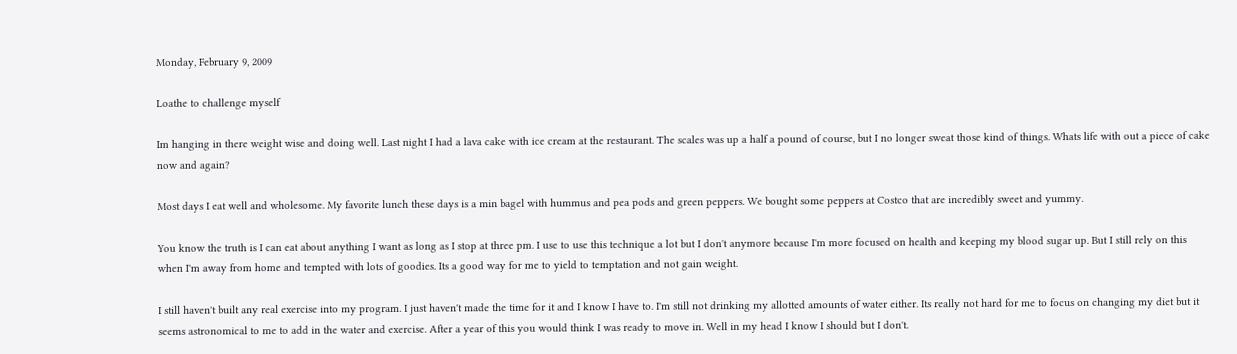Monday, February 9, 2009

Loathe to challenge myself

Im hanging in there weight wise and doing well. Last night I had a lava cake with ice cream at the restaurant. The scales was up a half a pound of course, but I no longer sweat those kind of things. Whats life with out a piece of cake now and again?

Most days I eat well and wholesome. My favorite lunch these days is a min bagel with hummus and pea pods and green peppers. We bought some peppers at Costco that are incredibly sweet and yummy.

You know the truth is I can eat about anything I want as long as I stop at three pm. I use to use this technique a lot but I don't anymore because I'm more focused on health and keeping my blood sugar up. But I still rely on this when I'm away from home and tempted with lots of goodies. Its a good way for me to yield to temptation and not gain weight.

I still haven't built any real exercise into my program. I just haven't made the time for it and I know I have to. I'm still not drinking my allotted amounts of water either. Its really not hard for me to focus on changing my diet but it seems astronomical to me to add in the water and exercise. After a year of this you would think I was ready to move in. Well in my head I know I should but I don't.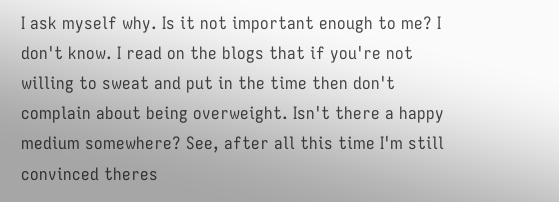I ask myself why. Is it not important enough to me? I don't know. I read on the blogs that if you're not willing to sweat and put in the time then don't complain about being overweight. Isn't there a happy medium somewhere? See, after all this time I'm still convinced theres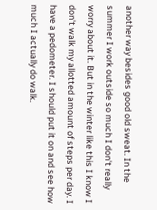another way besides good old sweat. In the summer I work outside so much I don't really worry about it. But in the winter like this I know I don't walk my allotted amount of steps per day. I have a pedometer. I should put it on and see how much I actually do walk.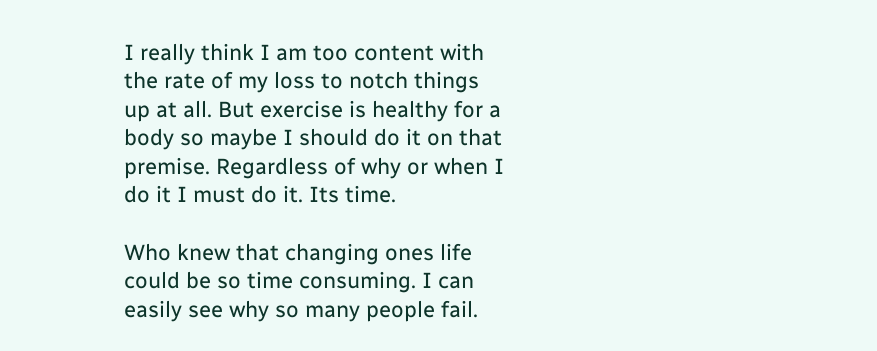I really think I am too content with the rate of my loss to notch things up at all. But exercise is healthy for a body so maybe I should do it on that premise. Regardless of why or when I do it I must do it. Its time.

Who knew that changing ones life could be so time consuming. I can easily see why so many people fail.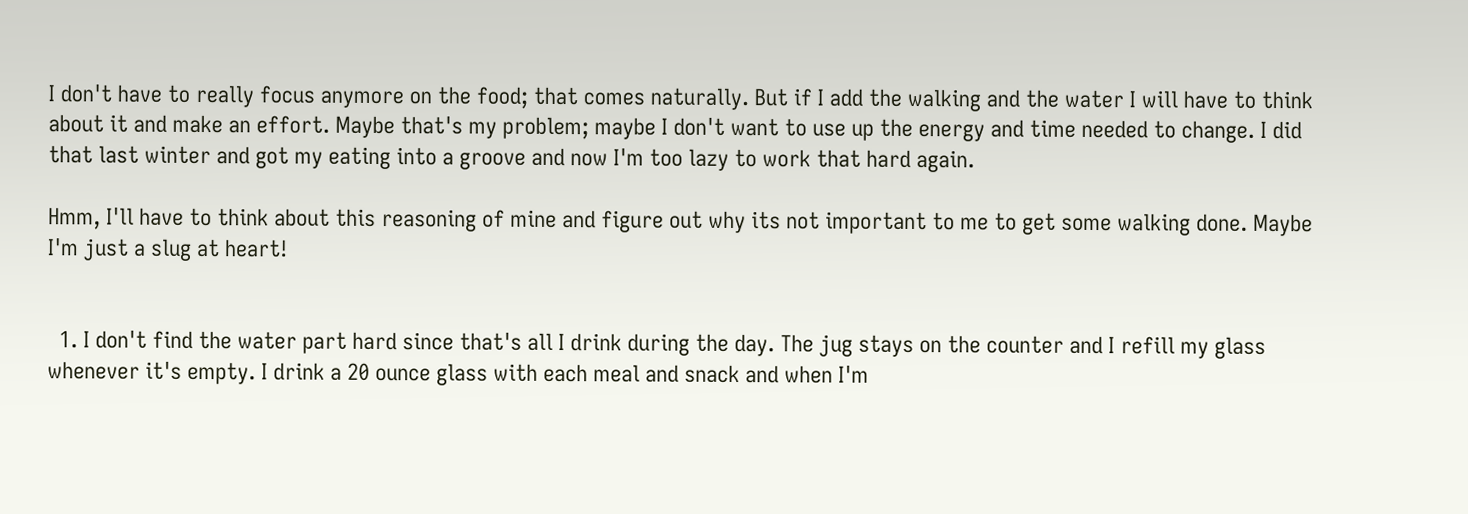I don't have to really focus anymore on the food; that comes naturally. But if I add the walking and the water I will have to think about it and make an effort. Maybe that's my problem; maybe I don't want to use up the energy and time needed to change. I did that last winter and got my eating into a groove and now I'm too lazy to work that hard again.

Hmm, I'll have to think about this reasoning of mine and figure out why its not important to me to get some walking done. Maybe I'm just a slug at heart!


  1. I don't find the water part hard since that's all I drink during the day. The jug stays on the counter and I refill my glass whenever it's empty. I drink a 20 ounce glass with each meal and snack and when I'm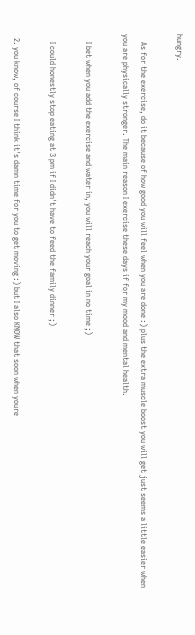hungry.

    As for the exercise, do it because of how good you will feel when you are done :) plus the extra muscle boost you will get just seems a little easier when you are physically stronger. The main reason I exercise these days if for my mood and mental health.

    I bet when you add the exercise and water in, you will reach your goal in no time ;)

    I could honestly stop eating at 3 pm if I didn't have to feed the family dinner ;)

  2. you know, of course I think it's damn time for you to get moving :) but I also KNOW that soon when youre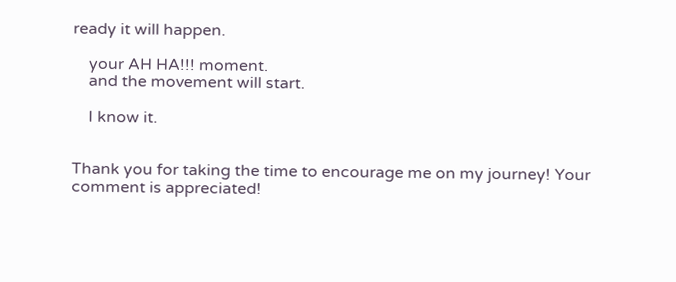ready it will happen.

    your AH HA!!! moment.
    and the movement will start.

    I know it.


Thank you for taking the time to encourage me on my journey! Your comment is appreciated!